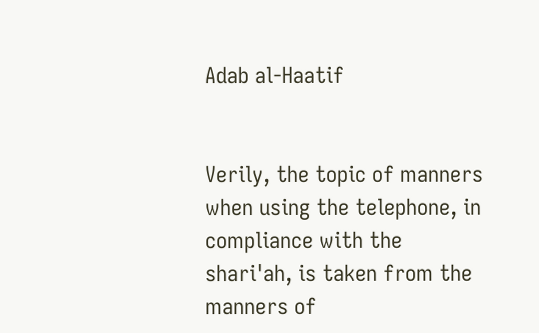Adab al-Haatif


Verily, the topic of manners when using the telephone, in compliance with the shari'ah, is taken from the manners of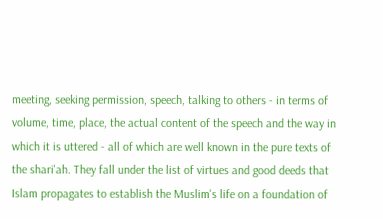meeting, seeking permission, speech, talking to others - in terms of volume, time, place, the actual content of the speech and the way in which it is uttered - all of which are well known in the pure texts of the shari'ah. They fall under the list of virtues and good deeds that Islam propagates to establish the Muslim's life on a foundation of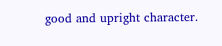good and upright character.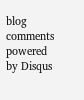blog comments powered by Disqus